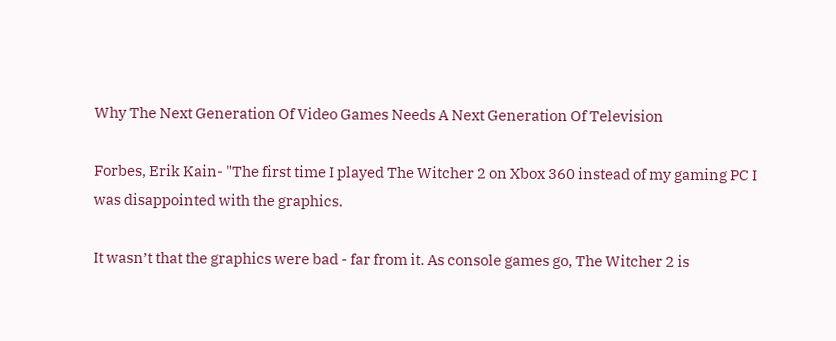Why The Next Generation Of Video Games Needs A Next Generation Of Television

Forbes, Erik Kain- "The first time I played The Witcher 2 on Xbox 360 instead of my gaming PC I was disappointed with the graphics.

It wasn’t that the graphics were bad - far from it. As console games go, The Witcher 2 is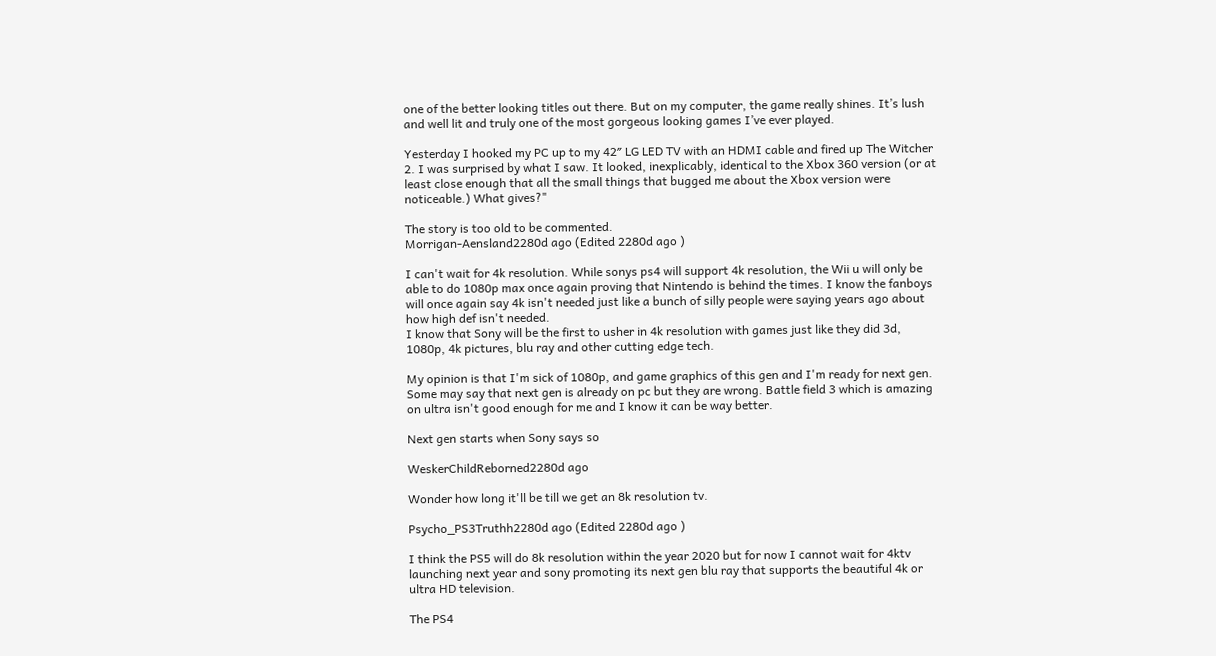one of the better looking titles out there. But on my computer, the game really shines. It’s lush and well lit and truly one of the most gorgeous looking games I’ve ever played.

Yesterday I hooked my PC up to my 42″ LG LED TV with an HDMI cable and fired up The Witcher 2. I was surprised by what I saw. It looked, inexplicably, identical to the Xbox 360 version (or at least close enough that all the small things that bugged me about the Xbox version were noticeable.) What gives?"

The story is too old to be commented.
Morrigan-Aensland2280d ago (Edited 2280d ago )

I can't wait for 4k resolution. While sonys ps4 will support 4k resolution, the Wii u will only be able to do 1080p max once again proving that Nintendo is behind the times. I know the fanboys will once again say 4k isn't needed just like a bunch of silly people were saying years ago about how high def isn't needed.
I know that Sony will be the first to usher in 4k resolution with games just like they did 3d, 1080p, 4k pictures, blu ray and other cutting edge tech.

My opinion is that I'm sick of 1080p, and game graphics of this gen and I'm ready for next gen. Some may say that next gen is already on pc but they are wrong. Battle field 3 which is amazing on ultra isn't good enough for me and I know it can be way better.

Next gen starts when Sony says so

WeskerChildReborned2280d ago

Wonder how long it'll be till we get an 8k resolution tv.

Psycho_PS3Truthh2280d ago (Edited 2280d ago )

I think the PS5 will do 8k resolution within the year 2020 but for now I cannot wait for 4ktv launching next year and sony promoting its next gen blu ray that supports the beautiful 4k or ultra HD television.

The PS4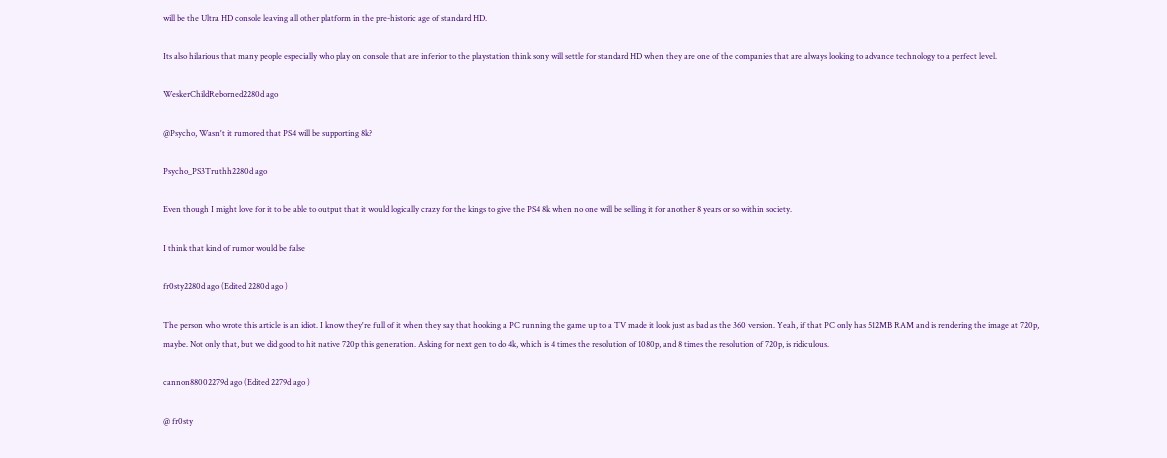will be the Ultra HD console leaving all other platform in the pre-historic age of standard HD.

Its also hilarious that many people especially who play on console that are inferior to the playstation think sony will settle for standard HD when they are one of the companies that are always looking to advance technology to a perfect level.

WeskerChildReborned2280d ago

@Psycho, Wasn't it rumored that PS4 will be supporting 8k?

Psycho_PS3Truthh2280d ago

Even though I might love for it to be able to output that it would logically crazy for the kings to give the PS4 8k when no one will be selling it for another 8 years or so within society.

I think that kind of rumor would be false

fr0sty2280d ago (Edited 2280d ago )

The person who wrote this article is an idiot. I know they're full of it when they say that hooking a PC running the game up to a TV made it look just as bad as the 360 version. Yeah, if that PC only has 512MB RAM and is rendering the image at 720p, maybe. Not only that, but we did good to hit native 720p this generation. Asking for next gen to do 4k, which is 4 times the resolution of 1080p, and 8 times the resolution of 720p, is ridiculous.

cannon88002279d ago (Edited 2279d ago )

@ fr0sty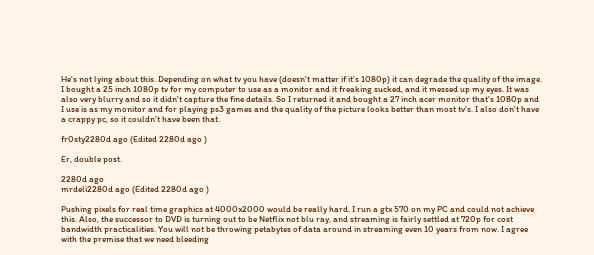He's not lying about this. Depending on what tv you have (doesn't matter if it's 1080p) it can degrade the quality of the image. I bought a 25 inch 1080p tv for my computer to use as a monitor and it freaking sucked, and it messed up my eyes. It was also very blurry and so it didn't capture the fine details. So I returned it and bought a 27 inch acer monitor that's 1080p and I use is as my monitor and for playing ps3 games and the quality of the picture looks better than most tv's. I also don't have a crappy pc, so it couldn't have been that.

fr0sty2280d ago (Edited 2280d ago )

Er, double post.

2280d ago
mrdeli2280d ago (Edited 2280d ago )

Pushing pixels for real time graphics at 4000x2000 would be really hard. I run a gtx 570 on my PC and could not achieve this. Also, the successor to DVD is turning out to be Netflix not blu ray, and streaming is fairly settled at 720p for cost bandwidth practicalities. You will not be throwing petabytes of data around in streaming even 10 years from now. I agree with the premise that we need bleeding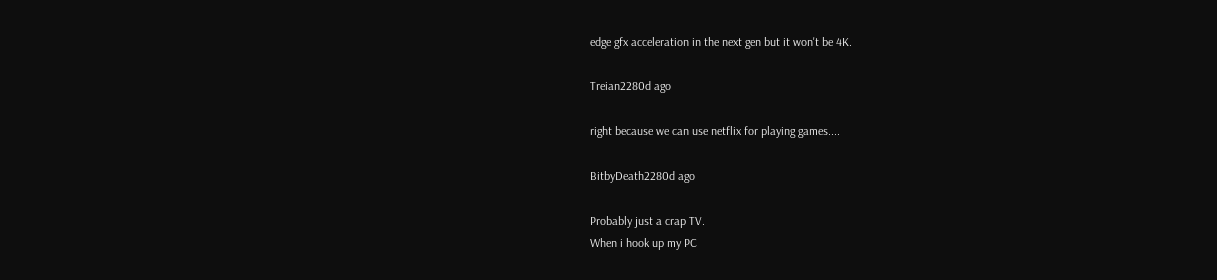edge gfx acceleration in the next gen but it won't be 4K.

Treian2280d ago

right because we can use netflix for playing games....

BitbyDeath2280d ago

Probably just a crap TV.
When i hook up my PC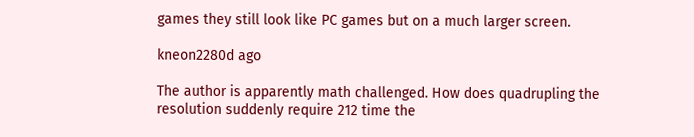games they still look like PC games but on a much larger screen.

kneon2280d ago

The author is apparently math challenged. How does quadrupling the resolution suddenly require 212 time the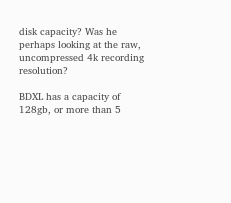disk capacity? Was he perhaps looking at the raw, uncompressed 4k recording resolution?

BDXL has a capacity of 128gb, or more than 5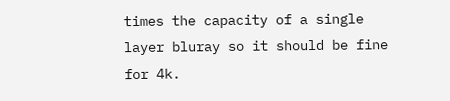times the capacity of a single layer bluray so it should be fine for 4k.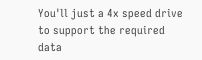You'll just a 4x speed drive to support the required data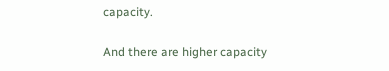capacity.

And there are higher capacity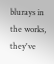blurays in the works, they've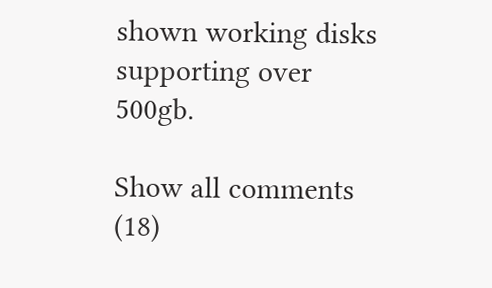shown working disks supporting over 500gb.

Show all comments (18)